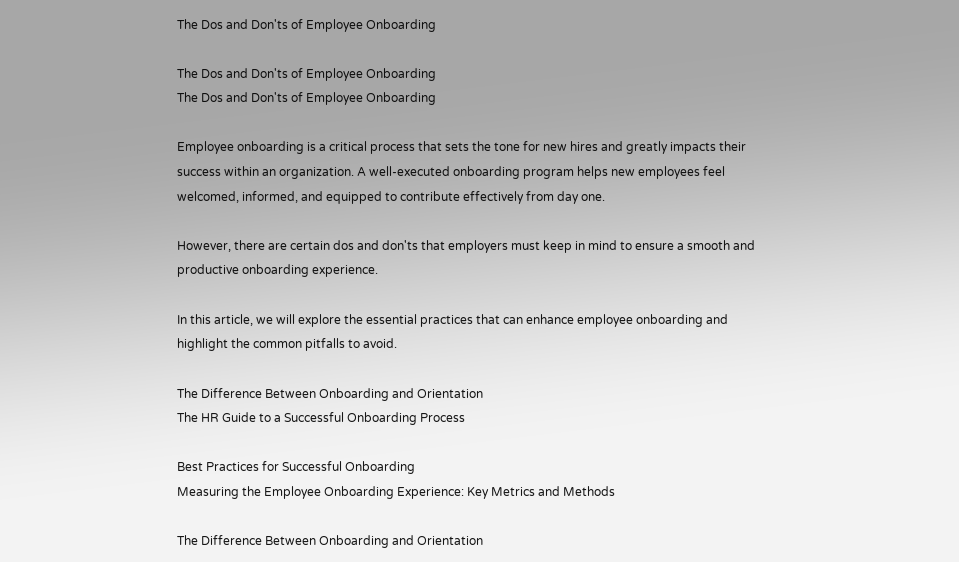The Dos and Don'ts of Employee Onboarding

The Dos and Don'ts of Employee Onboarding
The Dos and Don'ts of Employee Onboarding

Employee onboarding is a critical process that sets the tone for new hires and greatly impacts their success within an organization. A well-executed onboarding program helps new employees feel welcomed, informed, and equipped to contribute effectively from day one.

However, there are certain dos and don'ts that employers must keep in mind to ensure a smooth and productive onboarding experience.

In this article, we will explore the essential practices that can enhance employee onboarding and highlight the common pitfalls to avoid.

The Difference Between Onboarding and Orientation
The HR Guide to a Successful Onboarding Process

Best Practices for Successful Onboarding
Measuring the Employee Onboarding Experience: Key Metrics and Methods

The Difference Between Onboarding and Orientation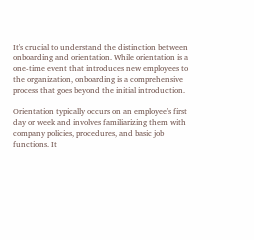It's crucial to understand the distinction between onboarding and orientation. While orientation is a one-time event that introduces new employees to the organization, onboarding is a comprehensive process that goes beyond the initial introduction.

Orientation typically occurs on an employee's first day or week and involves familiarizing them with company policies, procedures, and basic job functions. It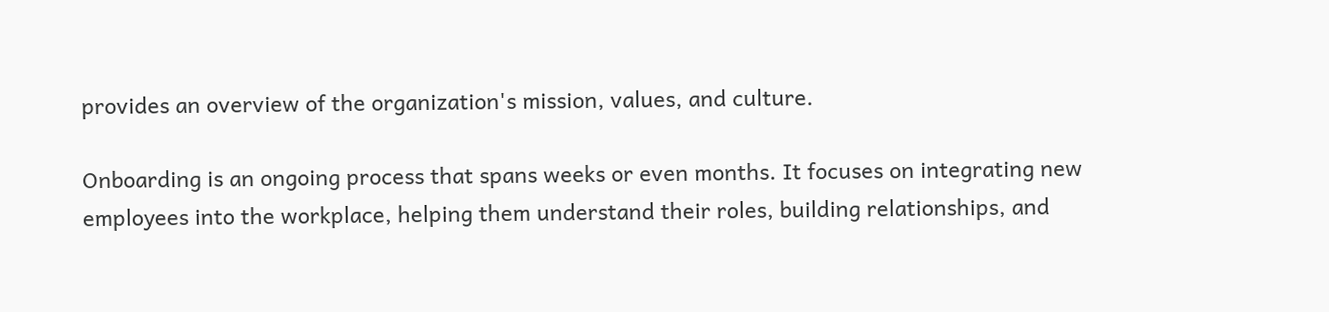provides an overview of the organization's mission, values, and culture.

Onboarding is an ongoing process that spans weeks or even months. It focuses on integrating new employees into the workplace, helping them understand their roles, building relationships, and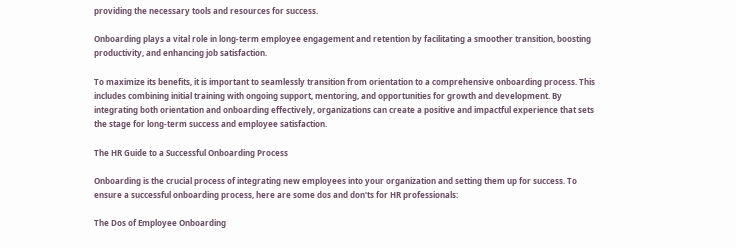providing the necessary tools and resources for success.

Onboarding plays a vital role in long-term employee engagement and retention by facilitating a smoother transition, boosting productivity, and enhancing job satisfaction.

To maximize its benefits, it is important to seamlessly transition from orientation to a comprehensive onboarding process. This includes combining initial training with ongoing support, mentoring, and opportunities for growth and development. By integrating both orientation and onboarding effectively, organizations can create a positive and impactful experience that sets the stage for long-term success and employee satisfaction.

The HR Guide to a Successful Onboarding Process

Onboarding is the crucial process of integrating new employees into your organization and setting them up for success. To ensure a successful onboarding process, here are some dos and don'ts for HR professionals:

The Dos of Employee Onboarding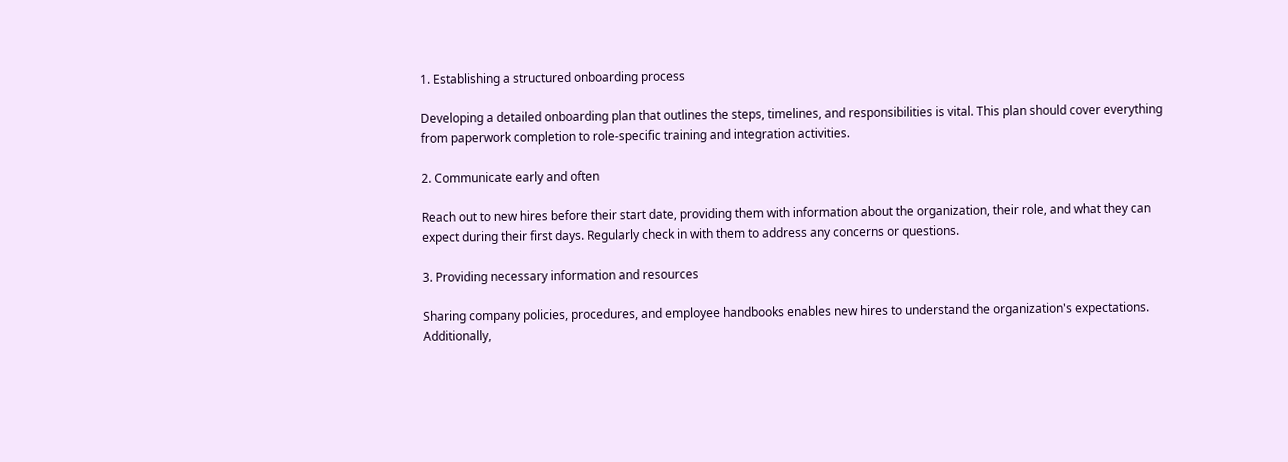1. Establishing a structured onboarding process

Developing a detailed onboarding plan that outlines the steps, timelines, and responsibilities is vital. This plan should cover everything from paperwork completion to role-specific training and integration activities.

2. Communicate early and often

Reach out to new hires before their start date, providing them with information about the organization, their role, and what they can expect during their first days. Regularly check in with them to address any concerns or questions.

3. Providing necessary information and resources

Sharing company policies, procedures, and employee handbooks enables new hires to understand the organization's expectations. Additionally,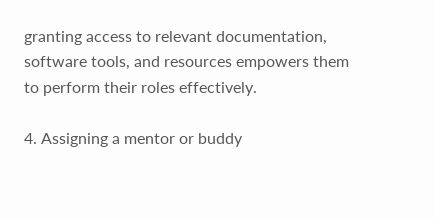granting access to relevant documentation, software tools, and resources empowers them to perform their roles effectively.

4. Assigning a mentor or buddy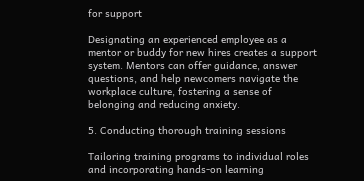for support

Designating an experienced employee as a mentor or buddy for new hires creates a support system. Mentors can offer guidance, answer questions, and help newcomers navigate the workplace culture, fostering a sense of belonging and reducing anxiety.

5. Conducting thorough training sessions

Tailoring training programs to individual roles and incorporating hands-on learning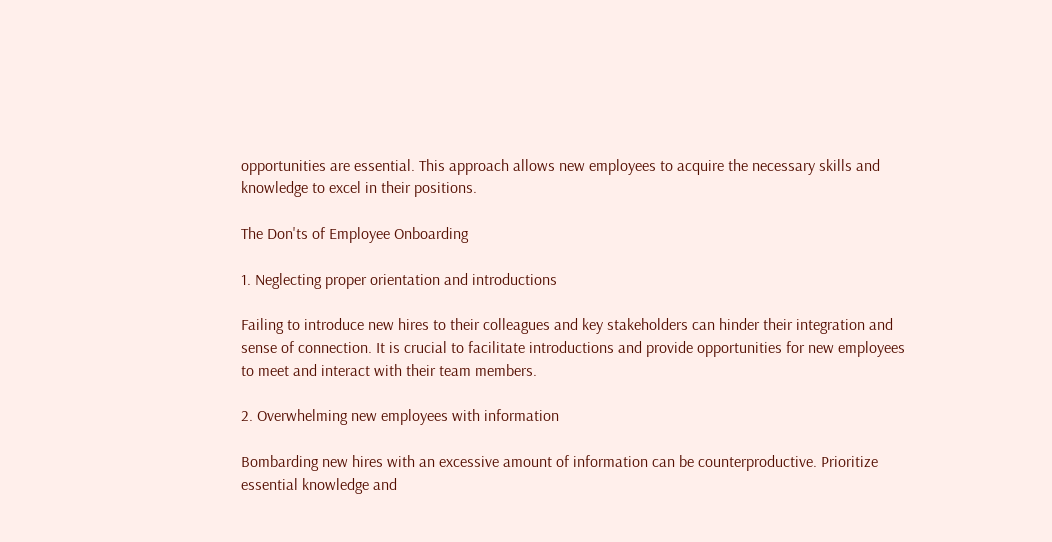opportunities are essential. This approach allows new employees to acquire the necessary skills and knowledge to excel in their positions.

The Don'ts of Employee Onboarding

1. Neglecting proper orientation and introductions

Failing to introduce new hires to their colleagues and key stakeholders can hinder their integration and sense of connection. It is crucial to facilitate introductions and provide opportunities for new employees to meet and interact with their team members.

2. Overwhelming new employees with information

Bombarding new hires with an excessive amount of information can be counterproductive. Prioritize essential knowledge and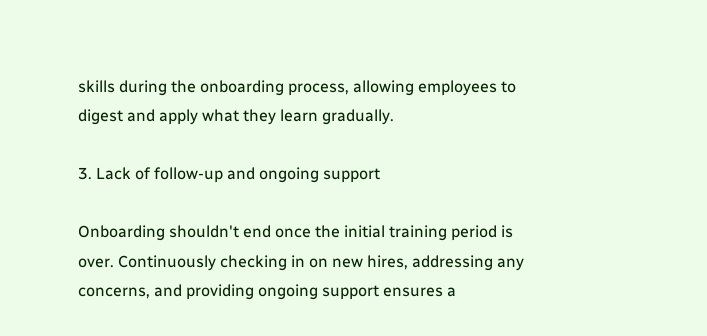skills during the onboarding process, allowing employees to digest and apply what they learn gradually.

3. Lack of follow-up and ongoing support

Onboarding shouldn't end once the initial training period is over. Continuously checking in on new hires, addressing any concerns, and providing ongoing support ensures a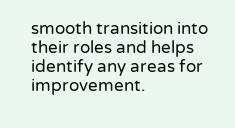smooth transition into their roles and helps identify any areas for improvement.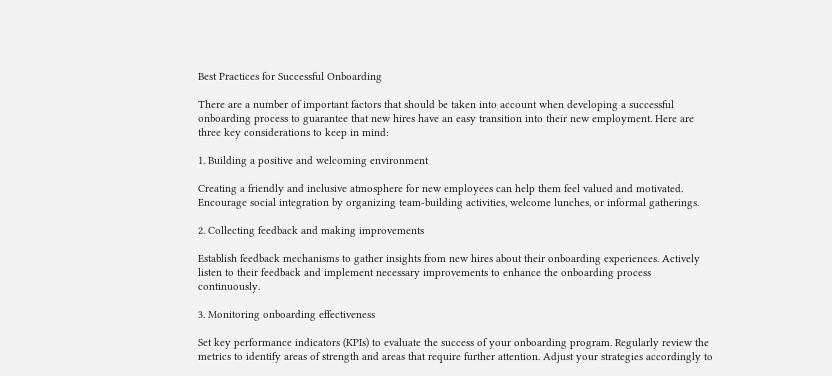Best Practices for Successful Onboarding

There are a number of important factors that should be taken into account when developing a successful onboarding process to guarantee that new hires have an easy transition into their new employment. Here are three key considerations to keep in mind:

1. Building a positive and welcoming environment

Creating a friendly and inclusive atmosphere for new employees can help them feel valued and motivated. Encourage social integration by organizing team-building activities, welcome lunches, or informal gatherings.

2. Collecting feedback and making improvements

Establish feedback mechanisms to gather insights from new hires about their onboarding experiences. Actively listen to their feedback and implement necessary improvements to enhance the onboarding process continuously.

3. Monitoring onboarding effectiveness

Set key performance indicators (KPIs) to evaluate the success of your onboarding program. Regularly review the metrics to identify areas of strength and areas that require further attention. Adjust your strategies accordingly to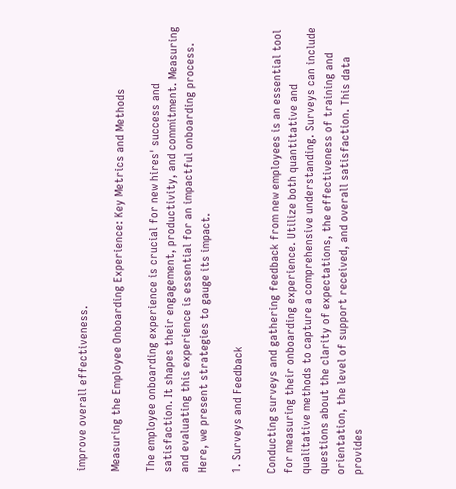improve overall effectiveness.

Measuring the Employee Onboarding Experience: Key Metrics and Methods

The employee onboarding experience is crucial for new hires' success and satisfaction. It shapes their engagement, productivity, and commitment. Measuring and evaluating this experience is essential for an impactful onboarding process. Here, we present strategies to gauge its impact.

1. Surveys and Feedback

Conducting surveys and gathering feedback from new employees is an essential tool for measuring their onboarding experience. Utilize both quantitative and qualitative methods to capture a comprehensive understanding. Surveys can include questions about the clarity of expectations, the effectiveness of training and orientation, the level of support received, and overall satisfaction. This data provides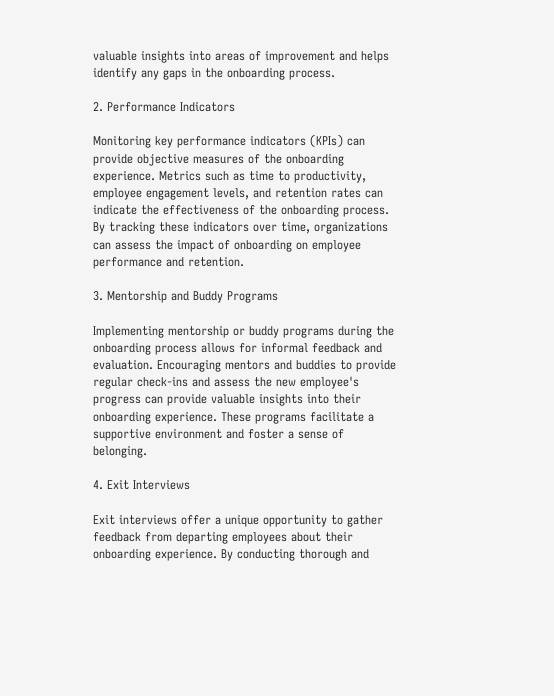valuable insights into areas of improvement and helps identify any gaps in the onboarding process.

2. Performance Indicators

Monitoring key performance indicators (KPIs) can provide objective measures of the onboarding experience. Metrics such as time to productivity, employee engagement levels, and retention rates can indicate the effectiveness of the onboarding process. By tracking these indicators over time, organizations can assess the impact of onboarding on employee performance and retention.

3. Mentorship and Buddy Programs

Implementing mentorship or buddy programs during the onboarding process allows for informal feedback and evaluation. Encouraging mentors and buddies to provide regular check-ins and assess the new employee's progress can provide valuable insights into their onboarding experience. These programs facilitate a supportive environment and foster a sense of belonging.

4. Exit Interviews

Exit interviews offer a unique opportunity to gather feedback from departing employees about their onboarding experience. By conducting thorough and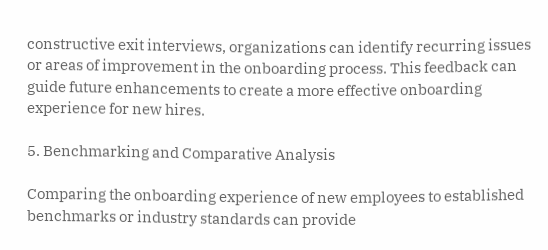constructive exit interviews, organizations can identify recurring issues or areas of improvement in the onboarding process. This feedback can guide future enhancements to create a more effective onboarding experience for new hires.

5. Benchmarking and Comparative Analysis

Comparing the onboarding experience of new employees to established benchmarks or industry standards can provide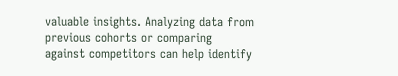valuable insights. Analyzing data from previous cohorts or comparing against competitors can help identify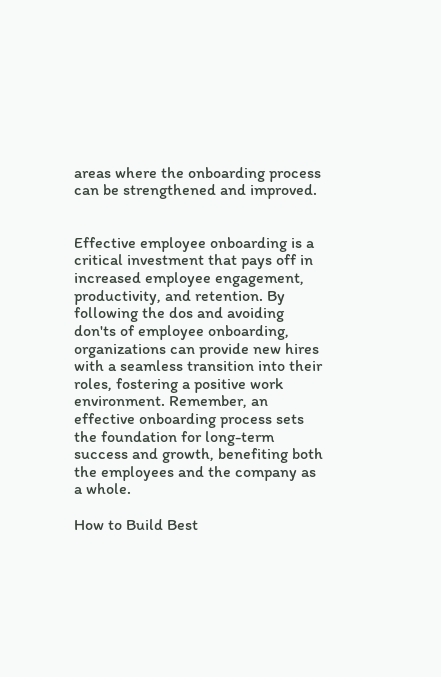areas where the onboarding process can be strengthened and improved.


Effective employee onboarding is a critical investment that pays off in increased employee engagement, productivity, and retention. By following the dos and avoiding don'ts of employee onboarding, organizations can provide new hires with a seamless transition into their roles, fostering a positive work environment. Remember, an effective onboarding process sets the foundation for long-term success and growth, benefiting both the employees and the company as a whole.

How to Build Best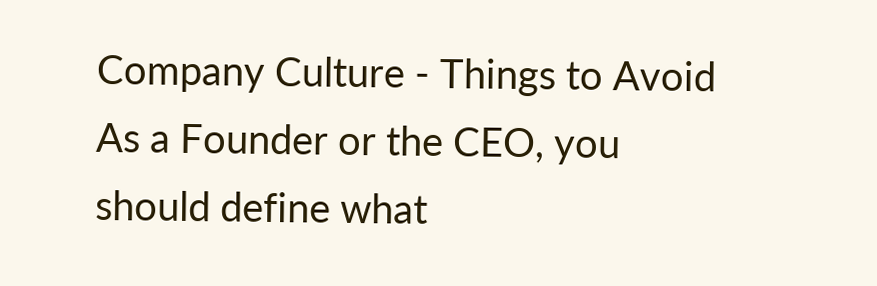Company Culture - Things to Avoid
As a Founder or the CEO, you should define what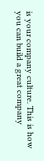is your company culture. This is how you can build a great company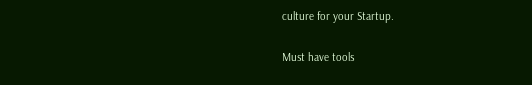culture for your Startup.

Must have tools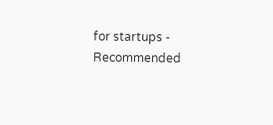for startups - Recommended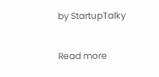by StartupTalky

Read more